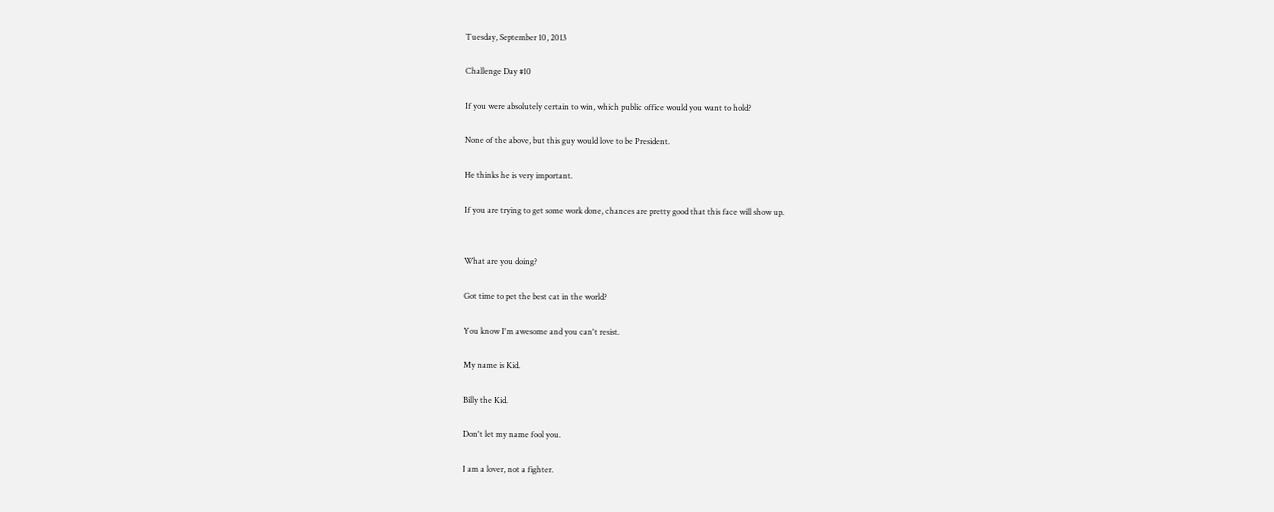Tuesday, September 10, 2013

Challenge Day #10

If you were absolutely certain to win, which public office would you want to hold?

None of the above, but this guy would love to be President.

He thinks he is very important.

If you are trying to get some work done, chances are pretty good that this face will show up.


What are you doing?

Got time to pet the best cat in the world?

You know I'm awesome and you can't resist.

My name is Kid.

Billy the Kid.

Don't let my name fool you.

I am a lover, not a fighter.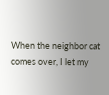When the neighbor cat comes over, I let my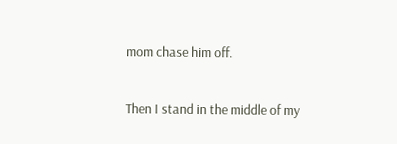mom chase him off.

Then I stand in the middle of my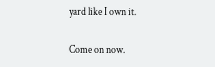yard like I own it.

Come on now.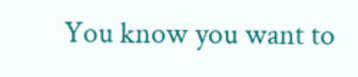You know you want to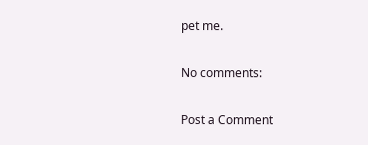pet me.

No comments:

Post a Comment